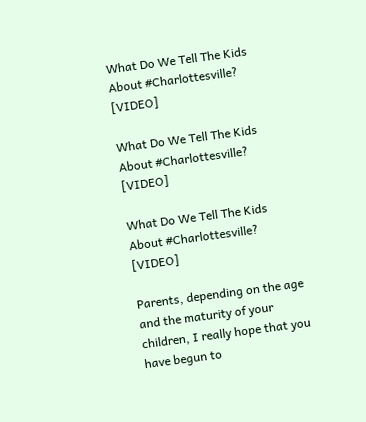What Do We Tell The Kids About #Charlottesville? [VIDEO]

What Do We Tell The Kids About #Charlottesville? [VIDEO]

What Do We Tell The Kids About #Charlottesville? [VIDEO]

Parents, depending on the age and the maturity of your children, I really hope that you have begun to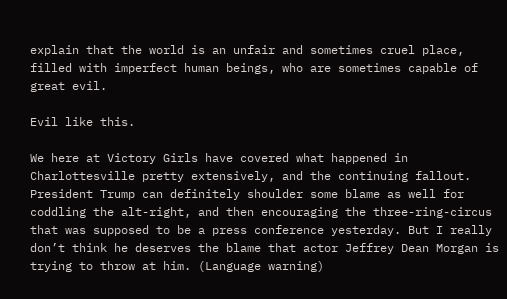explain that the world is an unfair and sometimes cruel place, filled with imperfect human beings, who are sometimes capable of great evil.

Evil like this.

We here at Victory Girls have covered what happened in Charlottesville pretty extensively, and the continuing fallout. President Trump can definitely shoulder some blame as well for coddling the alt-right, and then encouraging the three-ring-circus that was supposed to be a press conference yesterday. But I really don’t think he deserves the blame that actor Jeffrey Dean Morgan is trying to throw at him. (Language warning)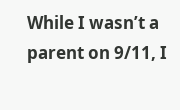While I wasn’t a parent on 9/11, I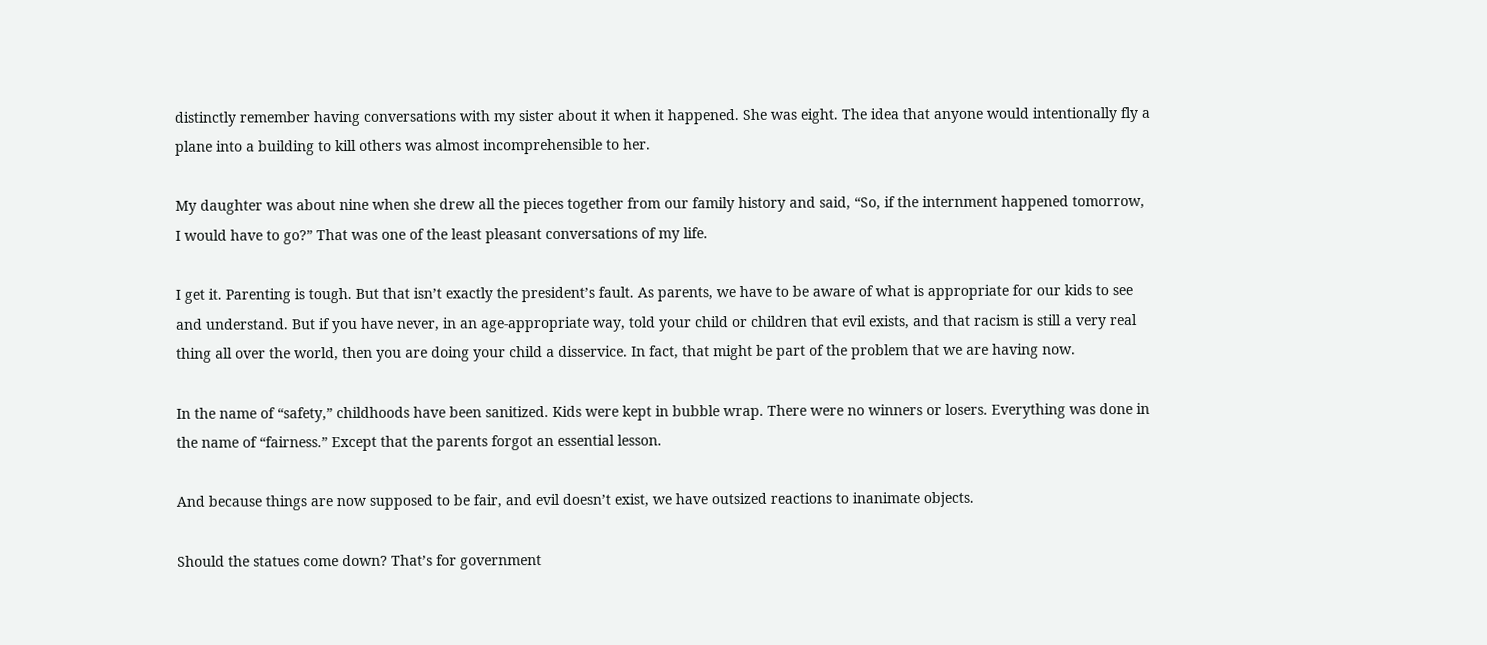distinctly remember having conversations with my sister about it when it happened. She was eight. The idea that anyone would intentionally fly a plane into a building to kill others was almost incomprehensible to her.

My daughter was about nine when she drew all the pieces together from our family history and said, “So, if the internment happened tomorrow, I would have to go?” That was one of the least pleasant conversations of my life.

I get it. Parenting is tough. But that isn’t exactly the president’s fault. As parents, we have to be aware of what is appropriate for our kids to see and understand. But if you have never, in an age-appropriate way, told your child or children that evil exists, and that racism is still a very real thing all over the world, then you are doing your child a disservice. In fact, that might be part of the problem that we are having now.

In the name of “safety,” childhoods have been sanitized. Kids were kept in bubble wrap. There were no winners or losers. Everything was done in the name of “fairness.” Except that the parents forgot an essential lesson.

And because things are now supposed to be fair, and evil doesn’t exist, we have outsized reactions to inanimate objects.

Should the statues come down? That’s for government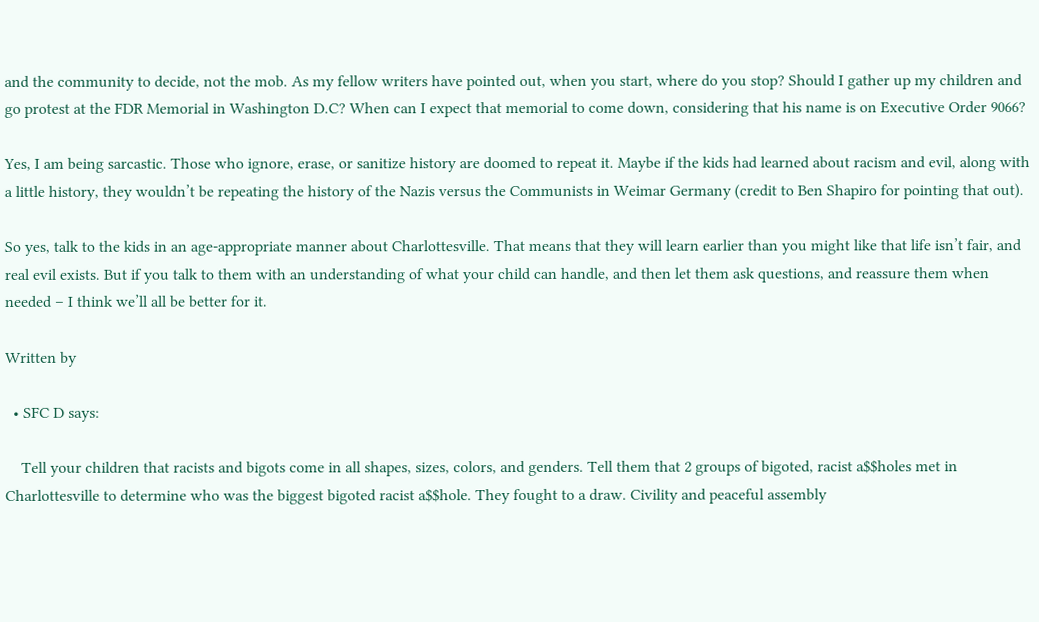and the community to decide, not the mob. As my fellow writers have pointed out, when you start, where do you stop? Should I gather up my children and go protest at the FDR Memorial in Washington D.C? When can I expect that memorial to come down, considering that his name is on Executive Order 9066?

Yes, I am being sarcastic. Those who ignore, erase, or sanitize history are doomed to repeat it. Maybe if the kids had learned about racism and evil, along with a little history, they wouldn’t be repeating the history of the Nazis versus the Communists in Weimar Germany (credit to Ben Shapiro for pointing that out).

So yes, talk to the kids in an age-appropriate manner about Charlottesville. That means that they will learn earlier than you might like that life isn’t fair, and real evil exists. But if you talk to them with an understanding of what your child can handle, and then let them ask questions, and reassure them when needed – I think we’ll all be better for it.

Written by

  • SFC D says:

    Tell your children that racists and bigots come in all shapes, sizes, colors, and genders. Tell them that 2 groups of bigoted, racist a$$holes met in Charlottesville to determine who was the biggest bigoted racist a$$hole. They fought to a draw. Civility and peaceful assembly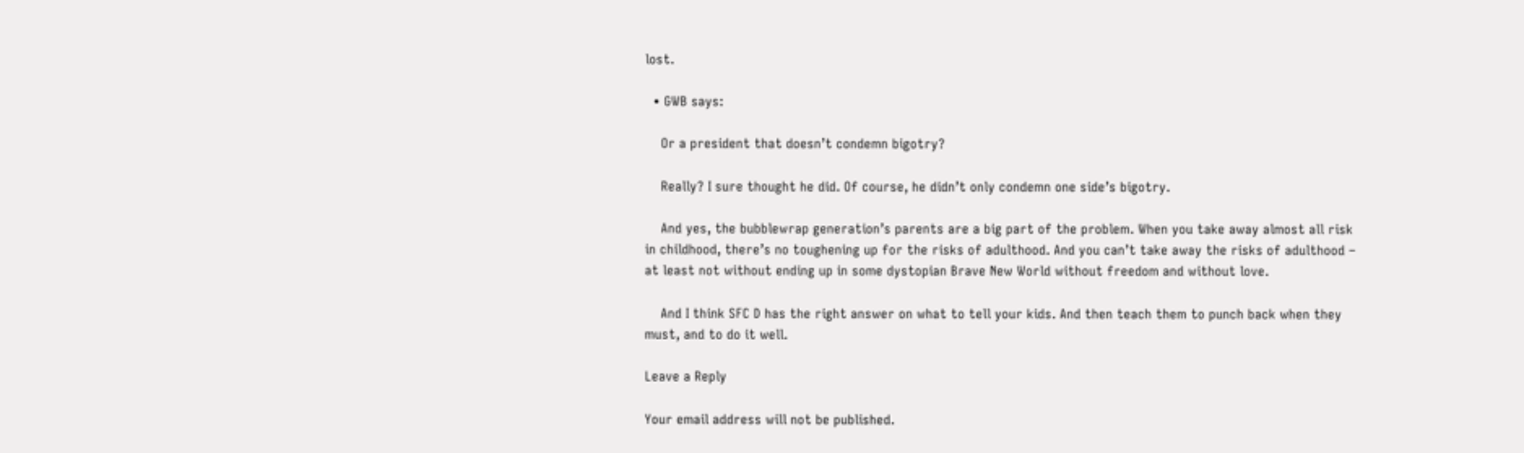lost.

  • GWB says:

    Or a president that doesn’t condemn bigotry?

    Really? I sure thought he did. Of course, he didn’t only condemn one side’s bigotry.

    And yes, the bubblewrap generation’s parents are a big part of the problem. When you take away almost all risk in childhood, there’s no toughening up for the risks of adulthood. And you can’t take away the risks of adulthood – at least not without ending up in some dystopian Brave New World without freedom and without love.

    And I think SFC D has the right answer on what to tell your kids. And then teach them to punch back when they must, and to do it well.

Leave a Reply

Your email address will not be published.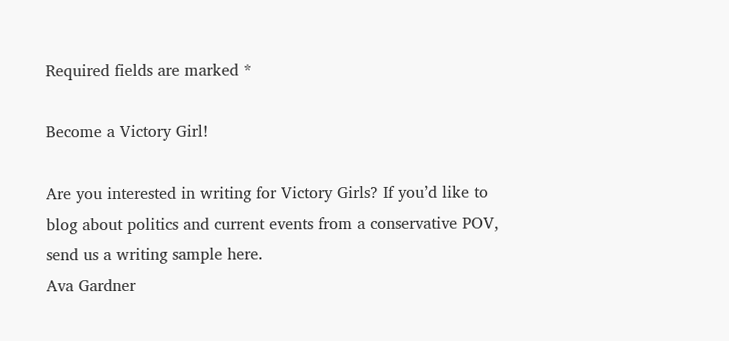Required fields are marked *

Become a Victory Girl!

Are you interested in writing for Victory Girls? If you’d like to blog about politics and current events from a conservative POV, send us a writing sample here.
Ava Gardner